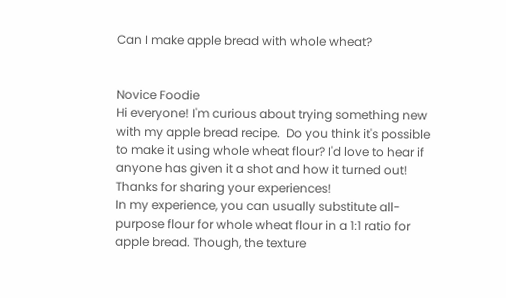Can I make apple bread with whole wheat?


Novice Foodie
Hi everyone! I'm curious about trying something new with my apple bread recipe.  Do you think it's possible to make it using whole wheat flour? I'd love to hear if anyone has given it a shot and how it turned out! Thanks for sharing your experiences!
In my experience, you can usually substitute all-purpose flour for whole wheat flour in a 1:1 ratio for apple bread. Though, the texture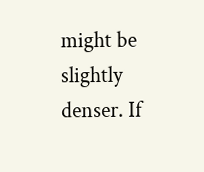might be slightly denser. If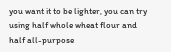you want it to be lighter, you can try using half whole wheat flour and half all-purpose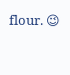flour. 😉